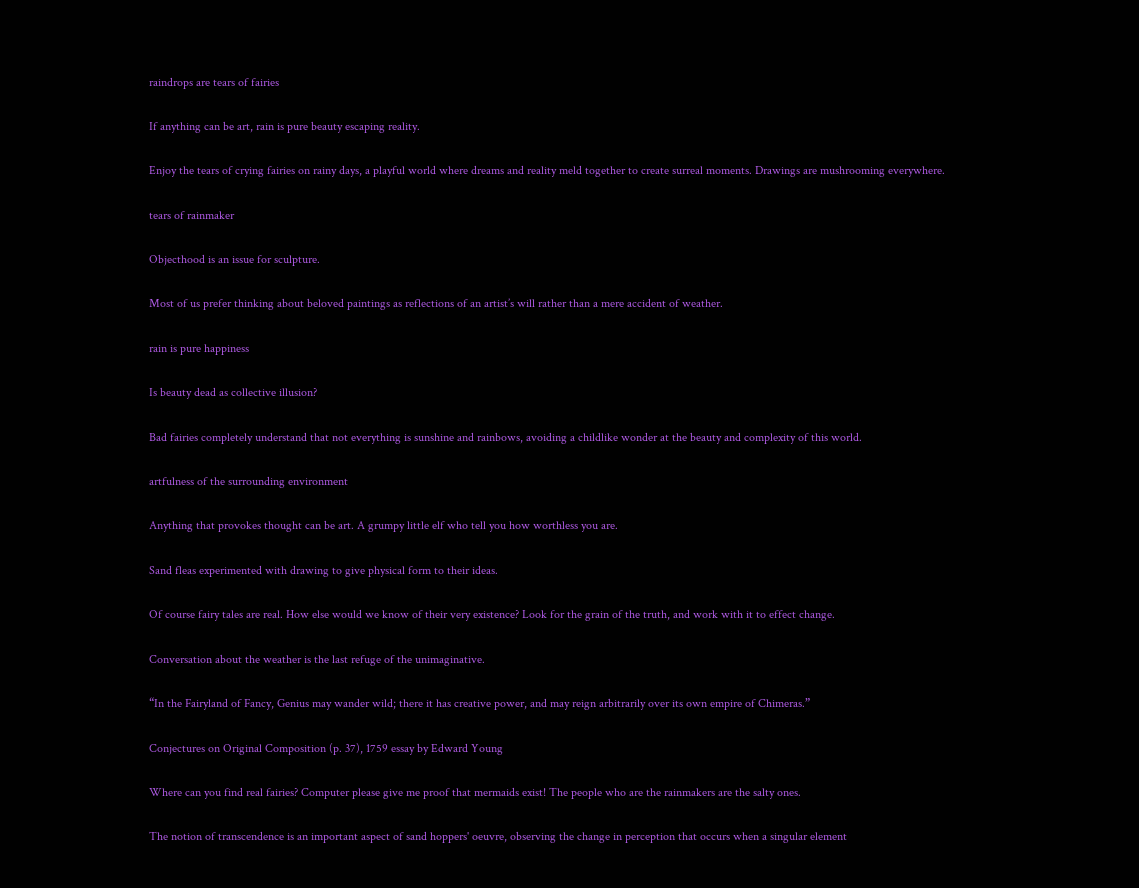raindrops are tears of fairies

If anything can be art, rain is pure beauty escaping reality.

Enjoy the tears of crying fairies on rainy days, a playful world where dreams and reality meld together to create surreal moments. Drawings are mushrooming everywhere.

tears of rainmaker

Objecthood is an issue for sculpture.

Most of us prefer thinking about beloved paintings as reflections of an artist’s will rather than a mere accident of weather.

rain is pure happiness

Is beauty dead as collective illusion?

Bad fairies completely understand that not everything is sunshine and rainbows, avoiding a childlike wonder at the beauty and complexity of this world.

artfulness of the surrounding environment

Anything that provokes thought can be art. A grumpy little elf who tell you how worthless you are.

Sand fleas experimented with drawing to give physical form to their ideas.

Of course fairy tales are real. How else would we know of their very existence? Look for the grain of the truth, and work with it to effect change.

Conversation about the weather is the last refuge of the unimaginative.

“In the Fairyland of Fancy, Genius may wander wild; there it has creative power, and may reign arbitrarily over its own empire of Chimeras.”

Conjectures on Original Composition (p. 37), 1759 essay by Edward Young

Where can you find real fairies? Computer please give me proof that mermaids exist! The people who are the rainmakers are the salty ones.

The notion of transcendence is an important aspect of sand hoppers' oeuvre, observing the change in perception that occurs when a singular element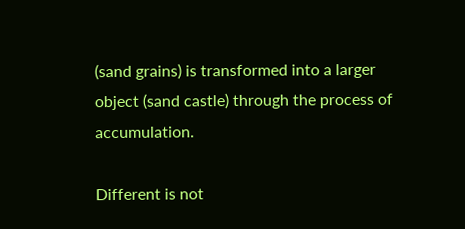(sand grains) is transformed into a larger object (sand castle) through the process of accumulation.

Different is not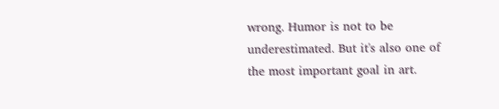wrong. Humor is not to be underestimated. But it's also one of the most important goal in art.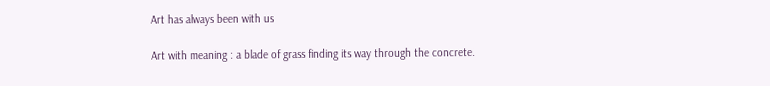Art has always been with us

Art with meaning : a blade of grass finding its way through the concrete.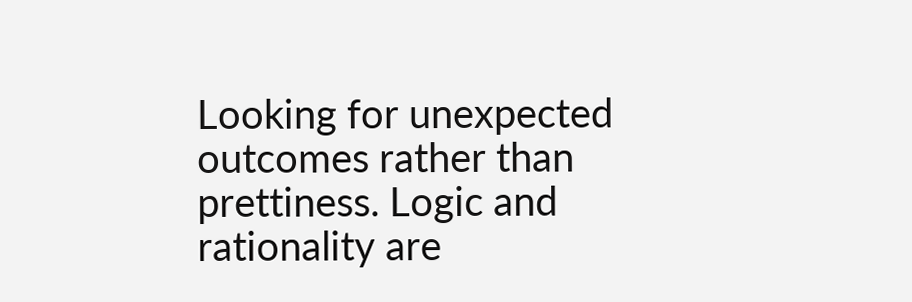Looking for unexpected outcomes rather than prettiness. Logic and rationality are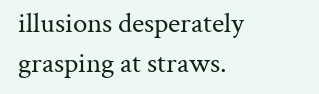illusions desperately grasping at straws.